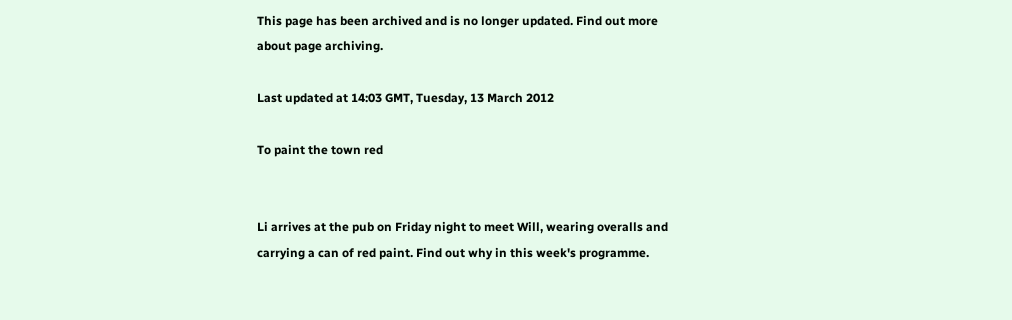This page has been archived and is no longer updated. Find out more about page archiving.

Last updated at 14:03 GMT, Tuesday, 13 March 2012

To paint the town red


Li arrives at the pub on Friday night to meet Will, wearing overalls and carrying a can of red paint. Find out why in this week's programme.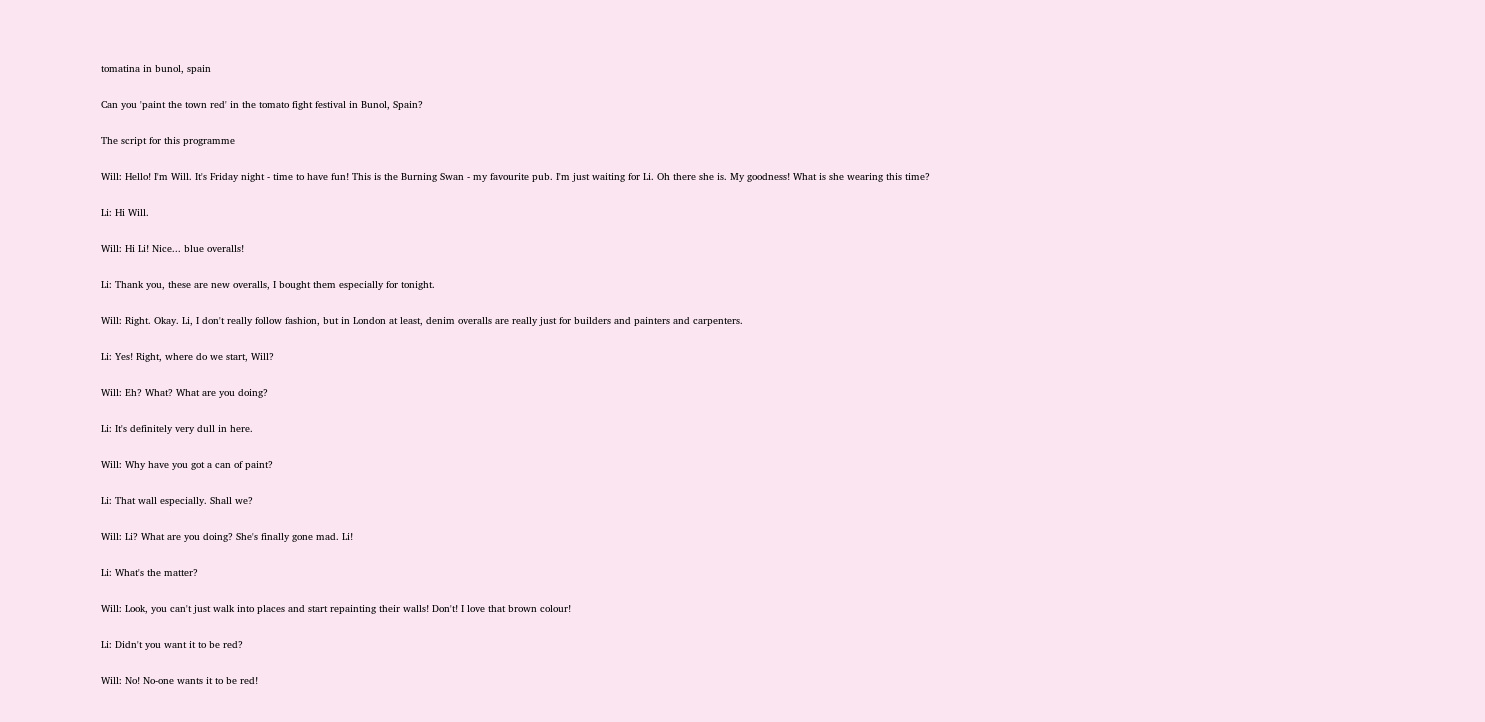tomatina in bunol, spain

Can you 'paint the town red' in the tomato fight festival in Bunol, Spain?

The script for this programme

Will: Hello! I'm Will. It's Friday night - time to have fun! This is the Burning Swan - my favourite pub. I'm just waiting for Li. Oh there she is. My goodness! What is she wearing this time?

Li: Hi Will.

Will: Hi Li! Nice... blue overalls!

Li: Thank you, these are new overalls, I bought them especially for tonight.

Will: Right. Okay. Li, I don't really follow fashion, but in London at least, denim overalls are really just for builders and painters and carpenters.

Li: Yes! Right, where do we start, Will?

Will: Eh? What? What are you doing?

Li: It's definitely very dull in here.

Will: Why have you got a can of paint?

Li: That wall especially. Shall we?

Will: Li? What are you doing? She's finally gone mad. Li!

Li: What's the matter?

Will: Look, you can't just walk into places and start repainting their walls! Don't! I love that brown colour!

Li: Didn't you want it to be red?

Will: No! No-one wants it to be red!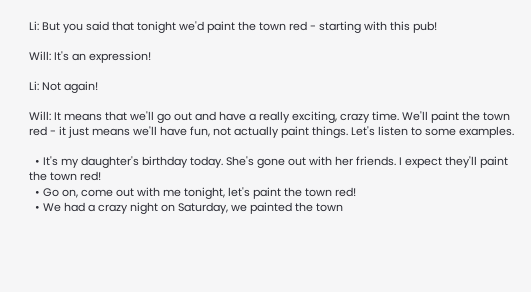Li: But you said that tonight we'd paint the town red - starting with this pub!

Will: It's an expression!

Li: Not again!

Will: It means that we'll go out and have a really exciting, crazy time. We'll paint the town red - it just means we'll have fun, not actually paint things. Let's listen to some examples.

  • It's my daughter's birthday today. She's gone out with her friends. I expect they'll paint the town red!
  • Go on, come out with me tonight, let's paint the town red!
  • We had a crazy night on Saturday, we painted the town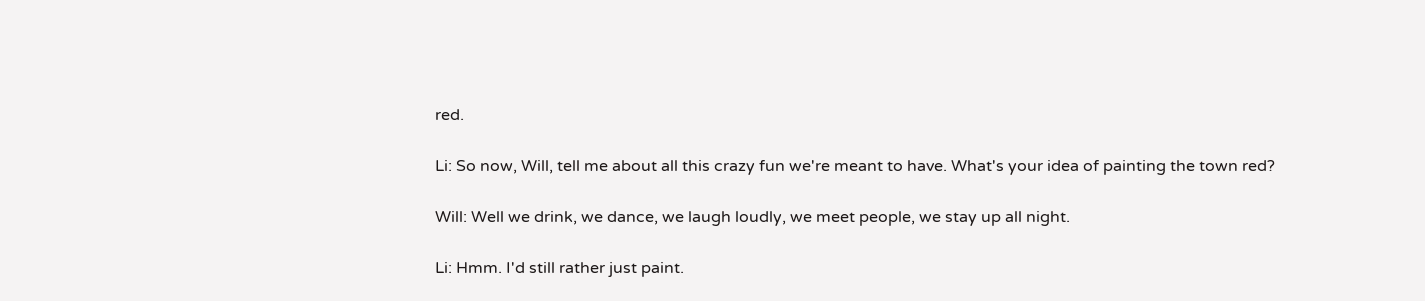red.

Li: So now, Will, tell me about all this crazy fun we're meant to have. What's your idea of painting the town red?

Will: Well we drink, we dance, we laugh loudly, we meet people, we stay up all night.

Li: Hmm. I'd still rather just paint.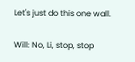Let's just do this one wall.

Will: No, Li, stop, stop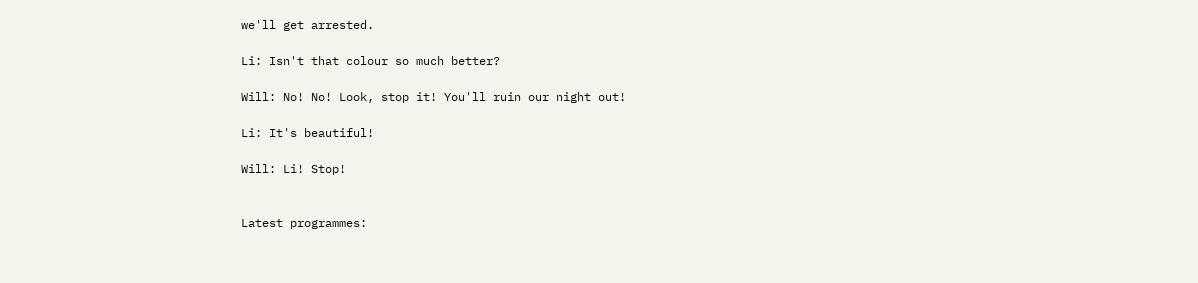we'll get arrested.

Li: Isn't that colour so much better?

Will: No! No! Look, stop it! You'll ruin our night out!

Li: It's beautiful!

Will: Li! Stop!


Latest programmes: